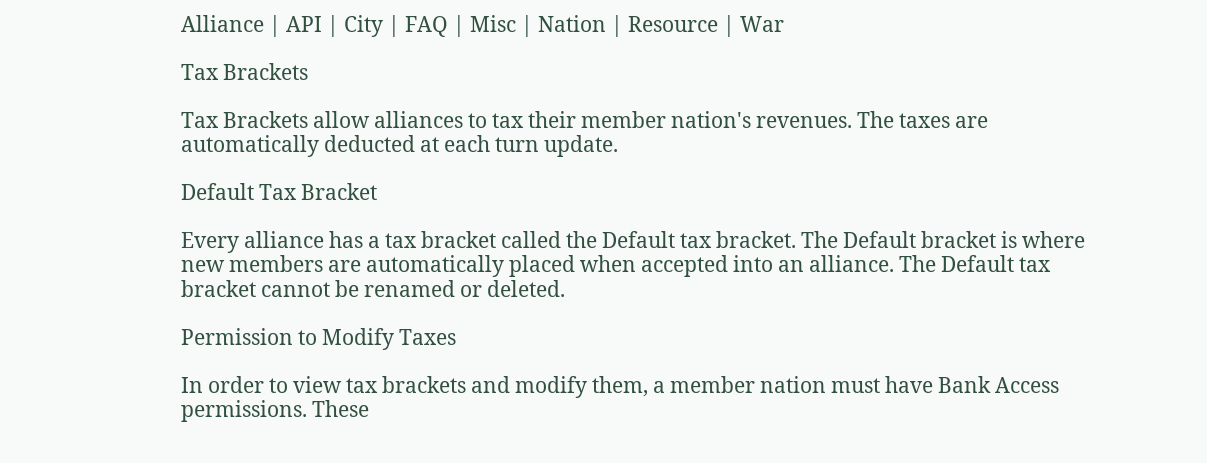Alliance | API | City | FAQ | Misc | Nation | Resource | War

Tax Brackets

Tax Brackets allow alliances to tax their member nation's revenues. The taxes are automatically deducted at each turn update.

Default Tax Bracket

Every alliance has a tax bracket called the Default tax bracket. The Default bracket is where new members are automatically placed when accepted into an alliance. The Default tax bracket cannot be renamed or deleted.

Permission to Modify Taxes

In order to view tax brackets and modify them, a member nation must have Bank Access permissions. These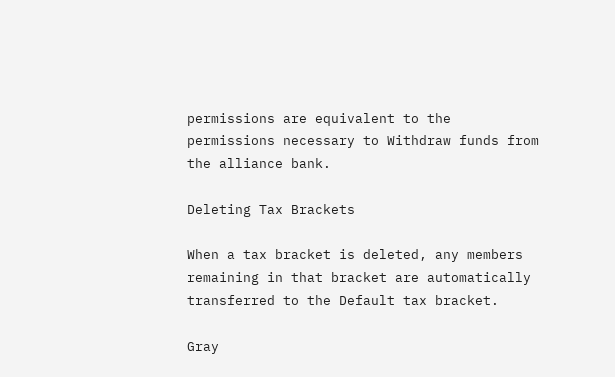permissions are equivalent to the permissions necessary to Withdraw funds from the alliance bank.

Deleting Tax Brackets

When a tax bracket is deleted, any members remaining in that bracket are automatically transferred to the Default tax bracket.

Gray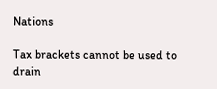Nations

Tax brackets cannot be used to drain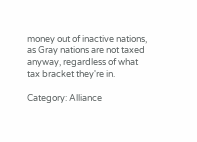money out of inactive nations, as Gray nations are not taxed anyway, regardless of what tax bracket they're in.

Category: Alliance